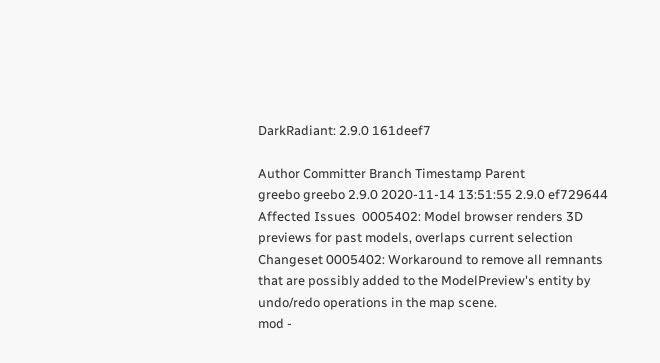DarkRadiant: 2.9.0 161deef7

Author Committer Branch Timestamp Parent
greebo greebo 2.9.0 2020-11-14 13:51:55 2.9.0 ef729644
Affected Issues  0005402: Model browser renders 3D previews for past models, overlaps current selection
Changeset 0005402: Workaround to remove all remnants that are possibly added to the ModelPreview's entity by undo/redo operations in the map scene.
mod -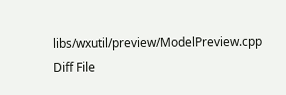libs/wxutil/preview/ModelPreview.cpp Diff File